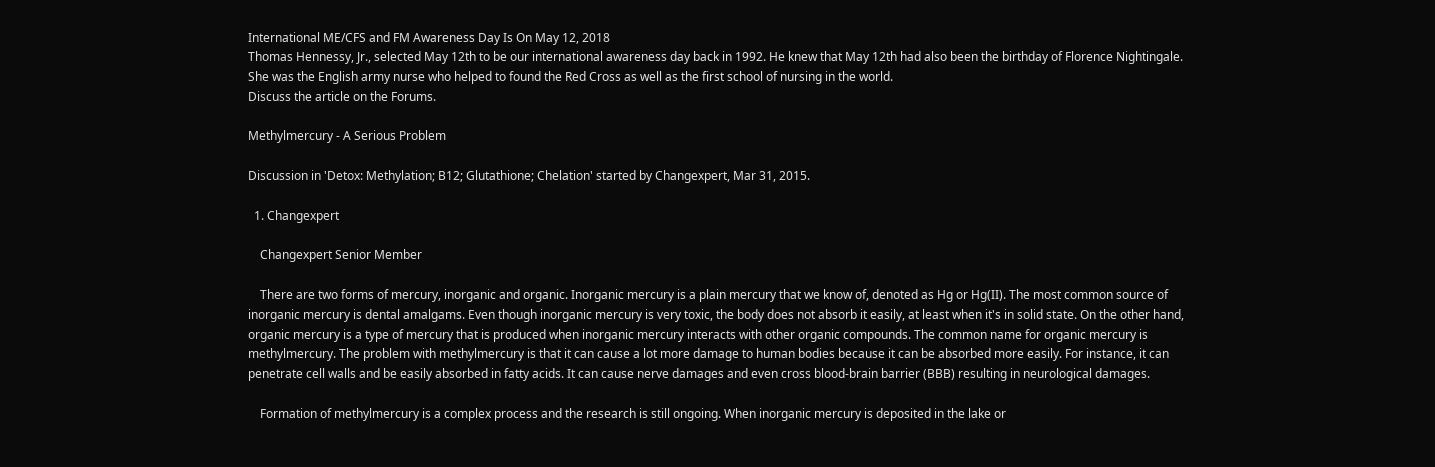International ME/CFS and FM Awareness Day Is On May 12, 2018
Thomas Hennessy, Jr., selected May 12th to be our international awareness day back in 1992. He knew that May 12th had also been the birthday of Florence Nightingale. She was the English army nurse who helped to found the Red Cross as well as the first school of nursing in the world.
Discuss the article on the Forums.

Methylmercury - A Serious Problem

Discussion in 'Detox: Methylation; B12; Glutathione; Chelation' started by Changexpert, Mar 31, 2015.

  1. Changexpert

    Changexpert Senior Member

    There are two forms of mercury, inorganic and organic. Inorganic mercury is a plain mercury that we know of, denoted as Hg or Hg(II). The most common source of inorganic mercury is dental amalgams. Even though inorganic mercury is very toxic, the body does not absorb it easily, at least when it's in solid state. On the other hand, organic mercury is a type of mercury that is produced when inorganic mercury interacts with other organic compounds. The common name for organic mercury is methylmercury. The problem with methylmercury is that it can cause a lot more damage to human bodies because it can be absorbed more easily. For instance, it can penetrate cell walls and be easily absorbed in fatty acids. It can cause nerve damages and even cross blood-brain barrier (BBB) resulting in neurological damages.

    Formation of methylmercury is a complex process and the research is still ongoing. When inorganic mercury is deposited in the lake or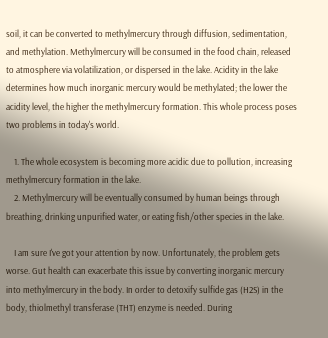soil, it can be converted to methylmercury through diffusion, sedimentation, and methylation. Methylmercury will be consumed in the food chain, released to atmosphere via volatilization, or dispersed in the lake. Acidity in the lake determines how much inorganic mercury would be methylated; the lower the acidity level, the higher the methylmercury formation. This whole process poses two problems in today's world.

    1. The whole ecosystem is becoming more acidic due to pollution, increasing methylmercury formation in the lake.
    2. Methylmercury will be eventually consumed by human beings through breathing, drinking unpurified water, or eating fish/other species in the lake.

    I am sure I've got your attention by now. Unfortunately, the problem gets worse. Gut health can exacerbate this issue by converting inorganic mercury into methylmercury in the body. In order to detoxify sulfide gas (H2S) in the body, thiolmethyl transferase (THT) enzyme is needed. During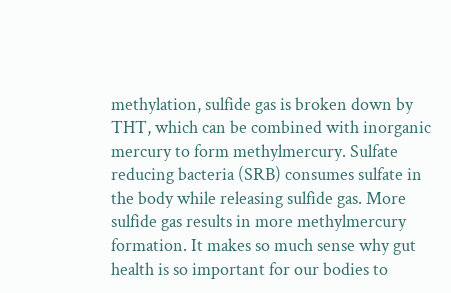methylation, sulfide gas is broken down by THT, which can be combined with inorganic mercury to form methylmercury. Sulfate reducing bacteria (SRB) consumes sulfate in the body while releasing sulfide gas. More sulfide gas results in more methylmercury formation. It makes so much sense why gut health is so important for our bodies to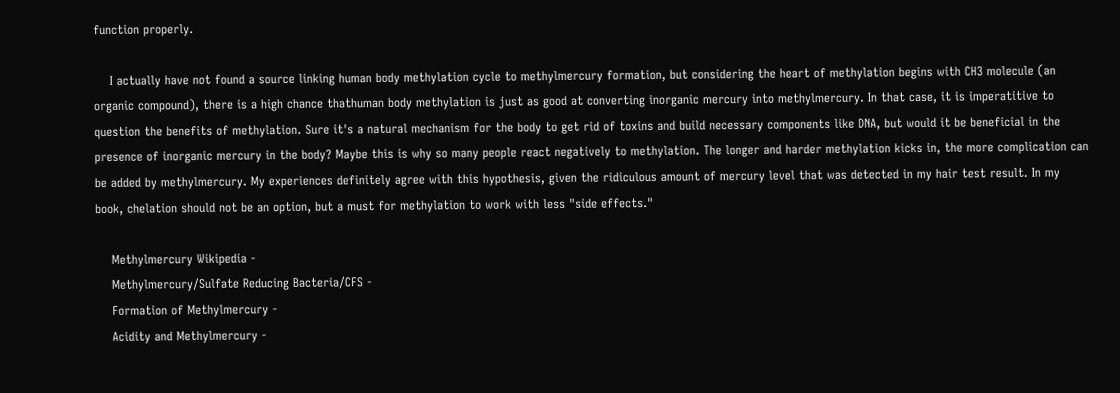function properly.

    I actually have not found a source linking human body methylation cycle to methylmercury formation, but considering the heart of methylation begins with CH3 molecule (an organic compound), there is a high chance thathuman body methylation is just as good at converting inorganic mercury into methylmercury. In that case, it is imperatitive to question the benefits of methylation. Sure it's a natural mechanism for the body to get rid of toxins and build necessary components like DNA, but would it be beneficial in the presence of inorganic mercury in the body? Maybe this is why so many people react negatively to methylation. The longer and harder methylation kicks in, the more complication can be added by methylmercury. My experiences definitely agree with this hypothesis, given the ridiculous amount of mercury level that was detected in my hair test result. In my book, chelation should not be an option, but a must for methylation to work with less "side effects."

    Methylmercury Wikipedia -
    Methylmercury/Sulfate Reducing Bacteria/CFS -
    Formation of Methylmercury -
    Acidity and Methylmercury -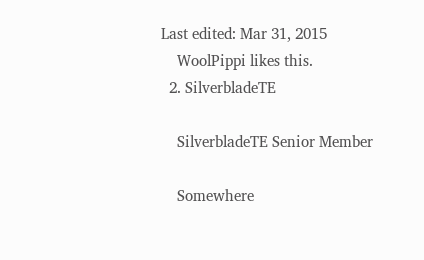Last edited: Mar 31, 2015
    WoolPippi likes this.
  2. SilverbladeTE

    SilverbladeTE Senior Member

    Somewhere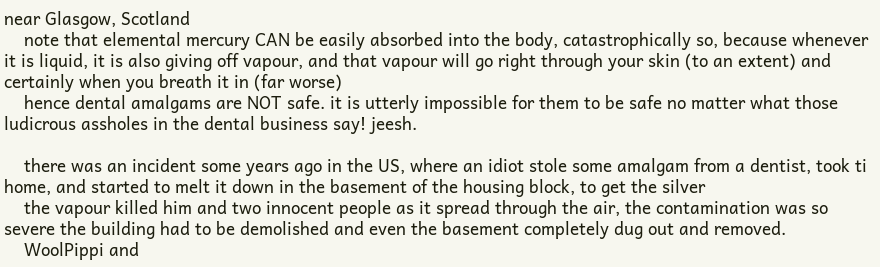near Glasgow, Scotland
    note that elemental mercury CAN be easily absorbed into the body, catastrophically so, because whenever it is liquid, it is also giving off vapour, and that vapour will go right through your skin (to an extent) and certainly when you breath it in (far worse)
    hence dental amalgams are NOT safe. it is utterly impossible for them to be safe no matter what those ludicrous assholes in the dental business say! jeesh.

    there was an incident some years ago in the US, where an idiot stole some amalgam from a dentist, took ti home, and started to melt it down in the basement of the housing block, to get the silver
    the vapour killed him and two innocent people as it spread through the air, the contamination was so severe the building had to be demolished and even the basement completely dug out and removed.
    WoolPippi and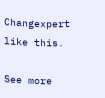Changexpert like this.

See more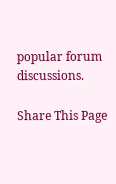popular forum discussions.

Share This Page